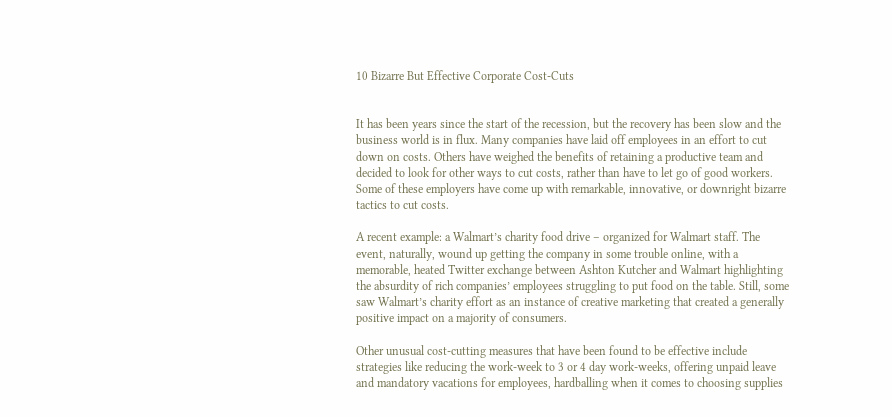10 Bizarre But Effective Corporate Cost-Cuts


It has been years since the start of the recession, but the recovery has been slow and the business world is in flux. Many companies have laid off employees in an effort to cut down on costs. Others have weighed the benefits of retaining a productive team and decided to look for other ways to cut costs, rather than have to let go of good workers. Some of these employers have come up with remarkable, innovative, or downright bizarre tactics to cut costs.

A recent example: a Walmart’s charity food drive – organized for Walmart staff. The event, naturally, wound up getting the company in some trouble online, with a memorable, heated Twitter exchange between Ashton Kutcher and Walmart highlighting the absurdity of rich companies’ employees struggling to put food on the table. Still, some saw Walmart’s charity effort as an instance of creative marketing that created a generally positive impact on a majority of consumers.

Other unusual cost-cutting measures that have been found to be effective include strategies like reducing the work-week to 3 or 4 day work-weeks, offering unpaid leave and mandatory vacations for employees, hardballing when it comes to choosing supplies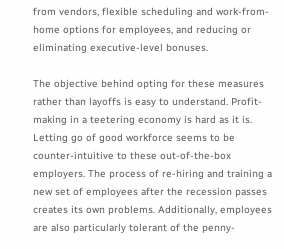from vendors, flexible scheduling and work-from-home options for employees, and reducing or eliminating executive-level bonuses.

The objective behind opting for these measures rather than layoffs is easy to understand. Profit-making in a teetering economy is hard as it is. Letting go of good workforce seems to be counter-intuitive to these out-of-the-box employers. The process of re-hiring and training a new set of employees after the recession passes creates its own problems. Additionally, employees are also particularly tolerant of the penny-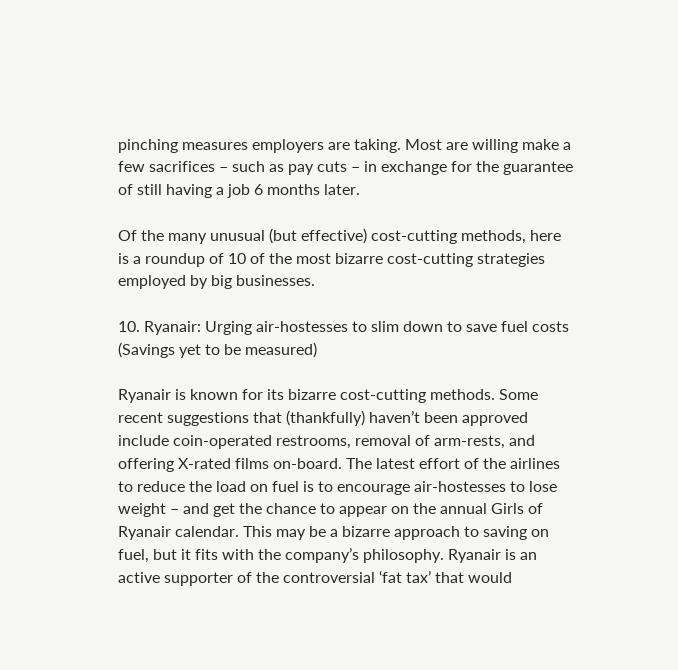pinching measures employers are taking. Most are willing make a few sacrifices – such as pay cuts – in exchange for the guarantee of still having a job 6 months later.

Of the many unusual (but effective) cost-cutting methods, here is a roundup of 10 of the most bizarre cost-cutting strategies employed by big businesses.

10. Ryanair: Urging air-hostesses to slim down to save fuel costs (Savings yet to be measured)

Ryanair is known for its bizarre cost-cutting methods. Some recent suggestions that (thankfully) haven’t been approved include coin-operated restrooms, removal of arm-rests, and offering X-rated films on-board. The latest effort of the airlines to reduce the load on fuel is to encourage air-hostesses to lose weight – and get the chance to appear on the annual Girls of Ryanair calendar. This may be a bizarre approach to saving on fuel, but it fits with the company’s philosophy. Ryanair is an active supporter of the controversial ‘fat tax’ that would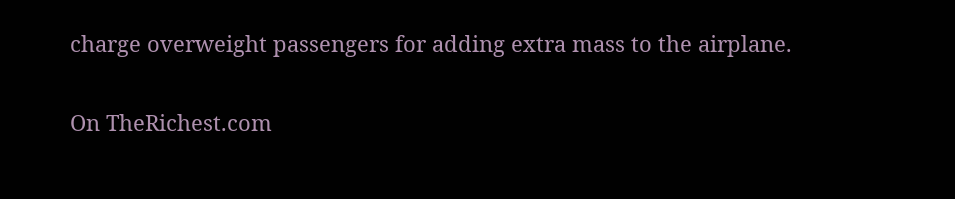charge overweight passengers for adding extra mass to the airplane.

On TheRichest.com